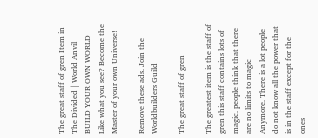The great staff of gren Item in The Divided | World Anvil
BUILD YOUR OWN WORLD Like what you see? Become the Master of your own Universe!

Remove these ads. Join the Worldbuilders Guild

The great staff of gren

The greatest item is the staff of gren this staff contains lots of magic. people think that there are no limits to magic Anymore. There is a lot people do not know all the power that is in the staff except for the ones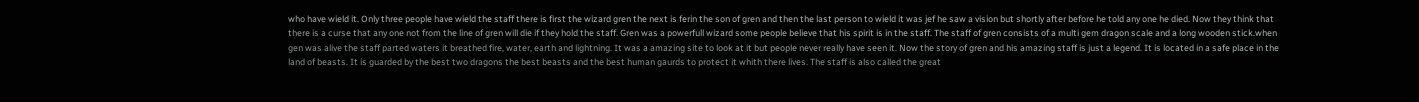who have wield it. Only three people have wield the staff there is first the wizard gren the next is ferin the son of gren and then the last person to wield it was jef he saw a vision but shortly after before he told any one he died. Now they think that there is a curse that any one not from the line of gren will die if they hold the staff. Gren was a powerfull wizard some people believe that his spirit is in the staff. The staff of gren consists of a multi gem dragon scale and a long wooden stick.when gen was alive the staff parted waters it breathed fire, water, earth and lightning. It was a amazing site to look at it but people never really have seen it. Now the story of gren and his amazing staff is just a legend. It is located in a safe place in the land of beasts. It is guarded by the best two dragons the best beasts and the best human gaurds to protect it whith there lives. The staff is also called the great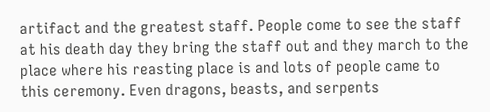artifact and the greatest staff. People come to see the staff at his death day they bring the staff out and they march to the place where his reasting place is and lots of people came to this ceremony. Even dragons, beasts, and serpents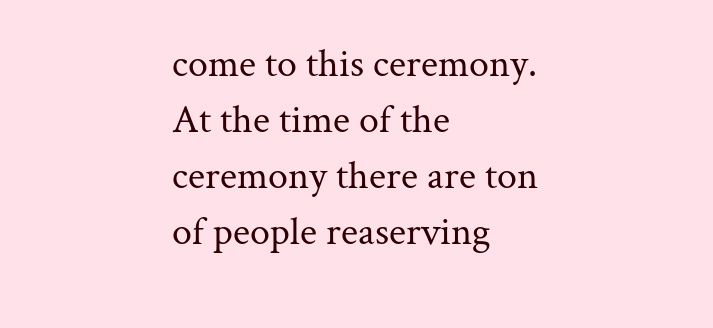come to this ceremony. At the time of the ceremony there are ton of people reaserving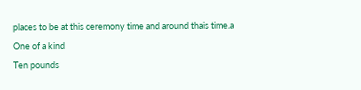places to be at this ceremony time and around thais time.a
One of a kind
Ten pounds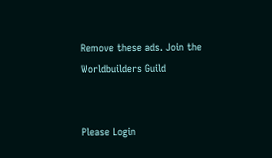Remove these ads. Join the Worldbuilders Guild


Please Login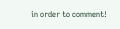in order to comment!